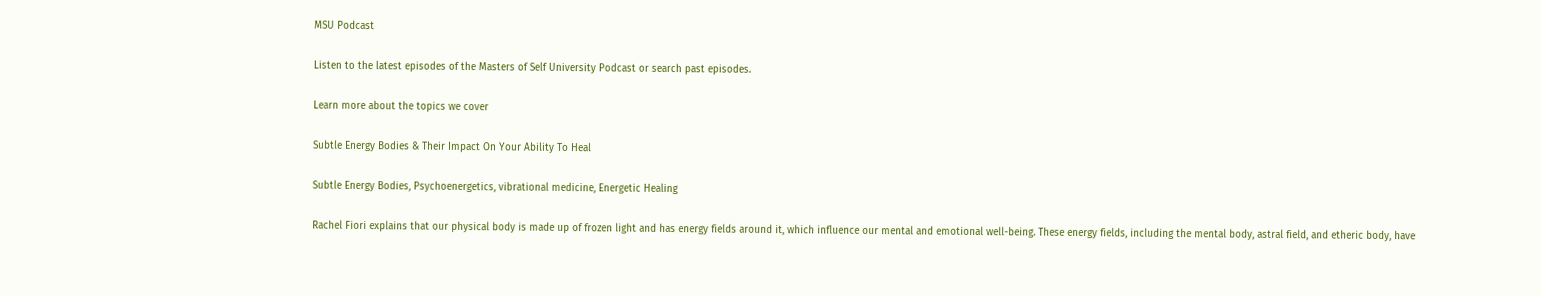MSU Podcast

Listen to the latest episodes of the Masters of Self University Podcast or search past episodes.

Learn more about the topics we cover

Subtle Energy Bodies & Their Impact On Your Ability To Heal

Subtle Energy Bodies, Psychoenergetics, vibrational medicine, Energetic Healing

Rachel Fiori explains that our physical body is made up of frozen light and has energy fields around it, which influence our mental and emotional well-being. These energy fields, including the mental body, astral field, and etheric body, have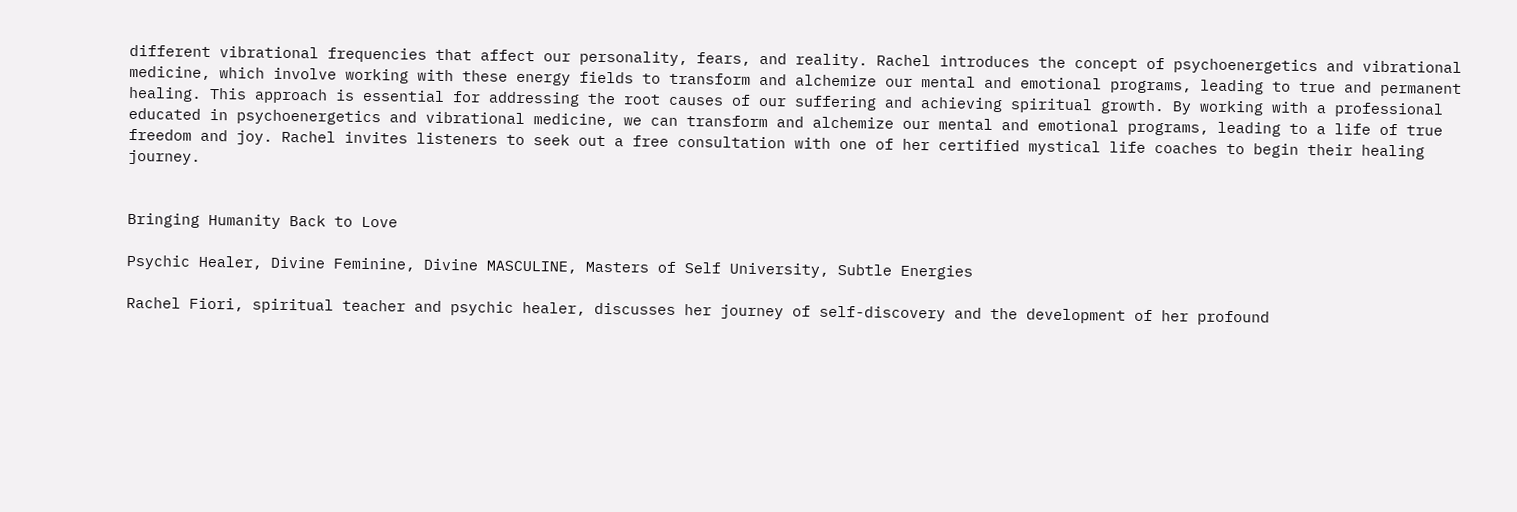different vibrational frequencies that affect our personality, fears, and reality. Rachel introduces the concept of psychoenergetics and vibrational medicine, which involve working with these energy fields to transform and alchemize our mental and emotional programs, leading to true and permanent healing. This approach is essential for addressing the root causes of our suffering and achieving spiritual growth. By working with a professional educated in psychoenergetics and vibrational medicine, we can transform and alchemize our mental and emotional programs, leading to a life of true freedom and joy. Rachel invites listeners to seek out a free consultation with one of her certified mystical life coaches to begin their healing journey.


Bringing Humanity Back to Love

Psychic Healer, Divine Feminine, Divine MASCULINE, Masters of Self University, Subtle Energies

Rachel Fiori, spiritual teacher and psychic healer, discusses her journey of self-discovery and the development of her profound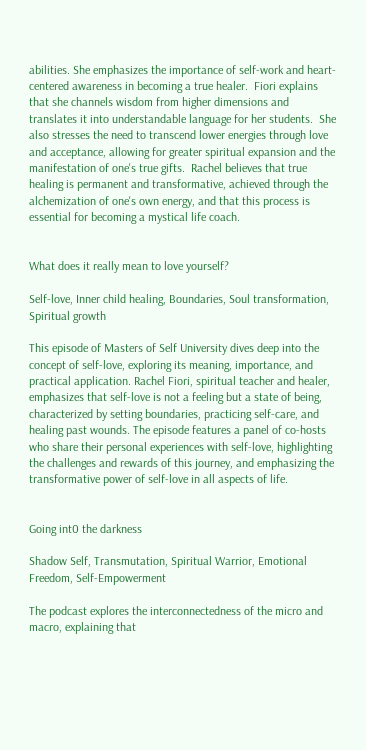abilities. She emphasizes the importance of self-work and heart-centered awareness in becoming a true healer.  Fiori explains that she channels wisdom from higher dimensions and translates it into understandable language for her students.  She also stresses the need to transcend lower energies through love and acceptance, allowing for greater spiritual expansion and the manifestation of one's true gifts.  Rachel believes that true healing is permanent and transformative, achieved through the alchemization of one's own energy, and that this process is essential for becoming a mystical life coach.


What does it really mean to love yourself?

Self-love, Inner child healing, Boundaries, Soul transformation, Spiritual growth

This episode of Masters of Self University dives deep into the concept of self-love, exploring its meaning, importance, and practical application. Rachel Fiori, spiritual teacher and healer, emphasizes that self-love is not a feeling but a state of being, characterized by setting boundaries, practicing self-care, and healing past wounds. The episode features a panel of co-hosts who share their personal experiences with self-love, highlighting the challenges and rewards of this journey, and emphasizing the transformative power of self-love in all aspects of life.


Going int0 the darkness

Shadow Self, Transmutation, Spiritual Warrior, Emotional Freedom, Self-Empowerment

The podcast explores the interconnectedness of the micro and macro, explaining that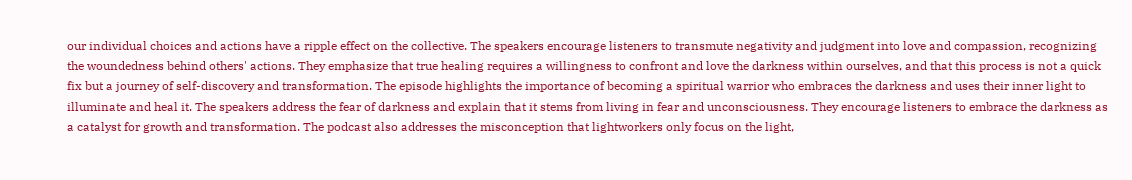our individual choices and actions have a ripple effect on the collective. The speakers encourage listeners to transmute negativity and judgment into love and compassion, recognizing the woundedness behind others' actions. They emphasize that true healing requires a willingness to confront and love the darkness within ourselves, and that this process is not a quick fix but a journey of self-discovery and transformation. The episode highlights the importance of becoming a spiritual warrior who embraces the darkness and uses their inner light to illuminate and heal it. The speakers address the fear of darkness and explain that it stems from living in fear and unconsciousness. They encourage listeners to embrace the darkness as a catalyst for growth and transformation. The podcast also addresses the misconception that lightworkers only focus on the light,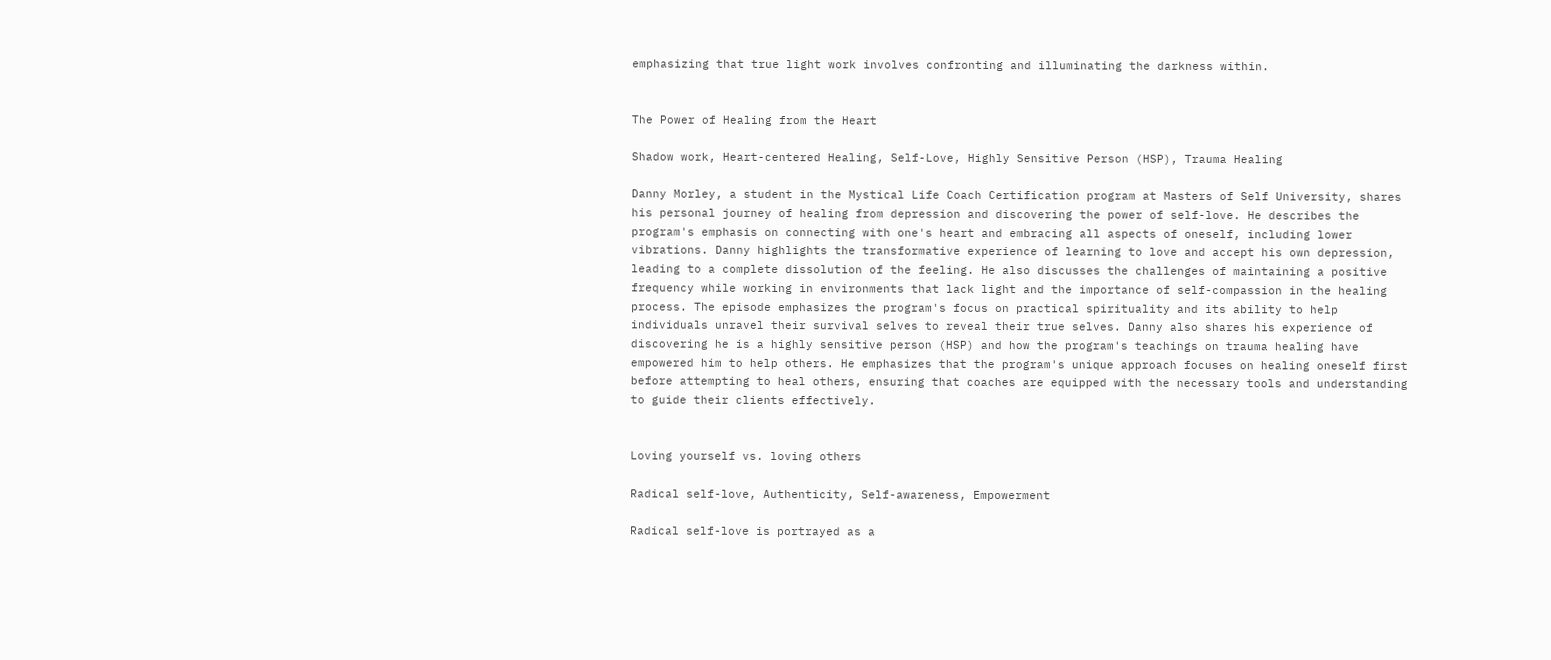emphasizing that true light work involves confronting and illuminating the darkness within.


The Power of Healing from the Heart

Shadow work, Heart-centered Healing, Self-Love, Highly Sensitive Person (HSP), Trauma Healing

Danny Morley, a student in the Mystical Life Coach Certification program at Masters of Self University, shares his personal journey of healing from depression and discovering the power of self-love. He describes the program's emphasis on connecting with one's heart and embracing all aspects of oneself, including lower vibrations. Danny highlights the transformative experience of learning to love and accept his own depression, leading to a complete dissolution of the feeling. He also discusses the challenges of maintaining a positive frequency while working in environments that lack light and the importance of self-compassion in the healing process. The episode emphasizes the program's focus on practical spirituality and its ability to help individuals unravel their survival selves to reveal their true selves. Danny also shares his experience of discovering he is a highly sensitive person (HSP) and how the program's teachings on trauma healing have empowered him to help others. He emphasizes that the program's unique approach focuses on healing oneself first before attempting to heal others, ensuring that coaches are equipped with the necessary tools and understanding to guide their clients effectively.


Loving yourself vs. loving others

Radical self-love, Authenticity, Self-awareness, Empowerment

Radical self-love is portrayed as a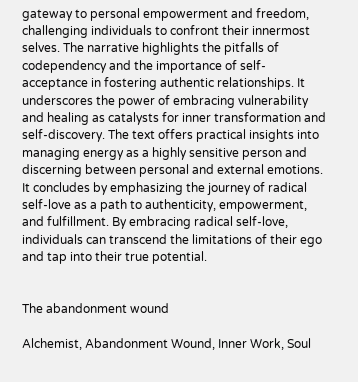gateway to personal empowerment and freedom, challenging individuals to confront their innermost selves. The narrative highlights the pitfalls of codependency and the importance of self-acceptance in fostering authentic relationships. It underscores the power of embracing vulnerability and healing as catalysts for inner transformation and self-discovery. The text offers practical insights into managing energy as a highly sensitive person and discerning between personal and external emotions. It concludes by emphasizing the journey of radical self-love as a path to authenticity, empowerment, and fulfillment. By embracing radical self-love, individuals can transcend the limitations of their ego and tap into their true potential.


The abandonment wound

Alchemist, Abandonment Wound, Inner Work, Soul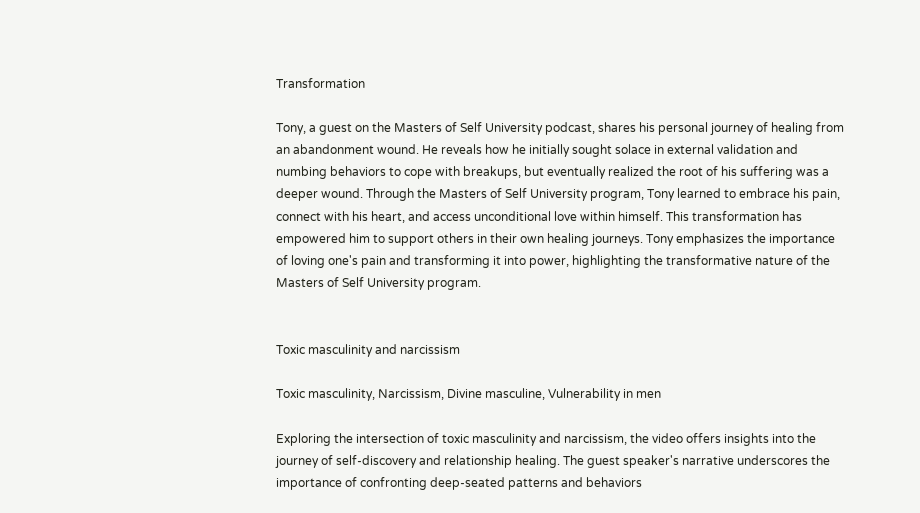Transformation

Tony, a guest on the Masters of Self University podcast, shares his personal journey of healing from an abandonment wound. He reveals how he initially sought solace in external validation and numbing behaviors to cope with breakups, but eventually realized the root of his suffering was a deeper wound. Through the Masters of Self University program, Tony learned to embrace his pain, connect with his heart, and access unconditional love within himself. This transformation has empowered him to support others in their own healing journeys. Tony emphasizes the importance of loving one's pain and transforming it into power, highlighting the transformative nature of the Masters of Self University program.


Toxic masculinity and narcissism

Toxic masculinity, Narcissism, Divine masculine, Vulnerability in men

Exploring the intersection of toxic masculinity and narcissism, the video offers insights into the journey of self-discovery and relationship healing. The guest speaker's narrative underscores the importance of confronting deep-seated patterns and behaviors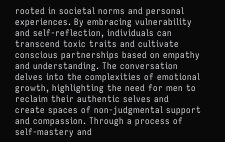rooted in societal norms and personal experiences. By embracing vulnerability and self-reflection, individuals can transcend toxic traits and cultivate conscious partnerships based on empathy and understanding. The conversation delves into the complexities of emotional growth, highlighting the need for men to reclaim their authentic selves and create spaces of non-judgmental support and compassion. Through a process of self-mastery and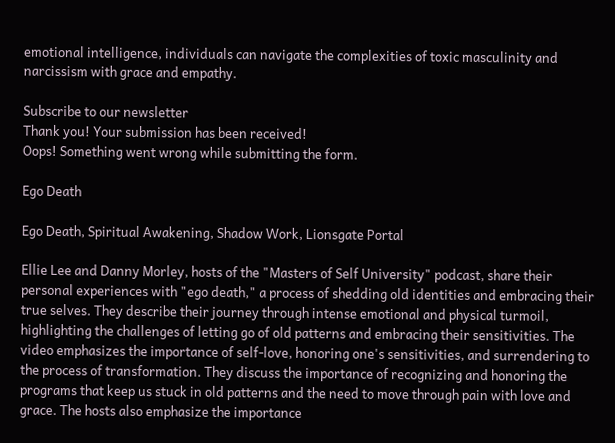emotional intelligence, individuals can navigate the complexities of toxic masculinity and narcissism with grace and empathy.

Subscribe to our newsletter
Thank you! Your submission has been received!
Oops! Something went wrong while submitting the form.

Ego Death

Ego Death, Spiritual Awakening, Shadow Work, Lionsgate Portal

Ellie Lee and Danny Morley, hosts of the "Masters of Self University" podcast, share their personal experiences with "ego death," a process of shedding old identities and embracing their true selves. They describe their journey through intense emotional and physical turmoil, highlighting the challenges of letting go of old patterns and embracing their sensitivities. The video emphasizes the importance of self-love, honoring one's sensitivities, and surrendering to the process of transformation. They discuss the importance of recognizing and honoring the programs that keep us stuck in old patterns and the need to move through pain with love and grace. The hosts also emphasize the importance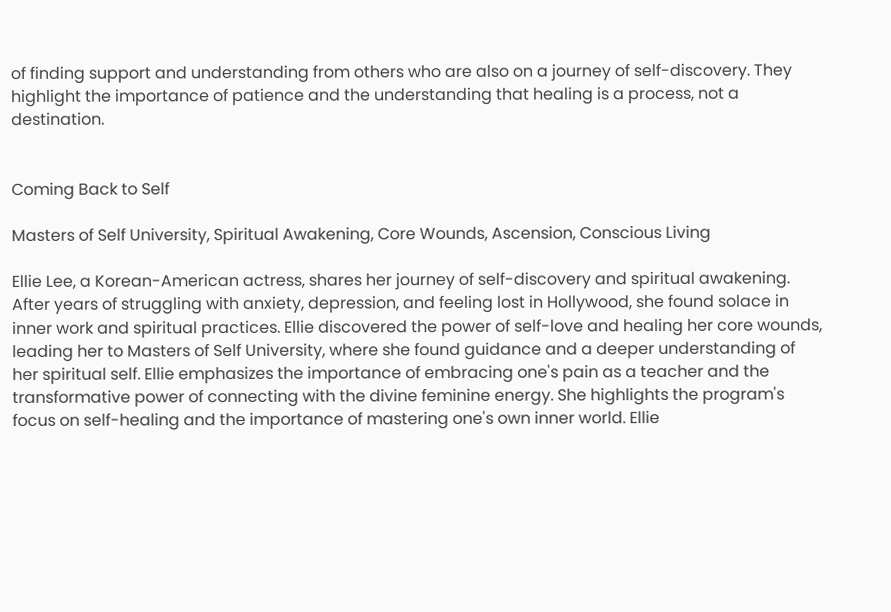of finding support and understanding from others who are also on a journey of self-discovery. They highlight the importance of patience and the understanding that healing is a process, not a destination.


Coming Back to Self

Masters of Self University, Spiritual Awakening, Core Wounds, Ascension, Conscious Living

Ellie Lee, a Korean-American actress, shares her journey of self-discovery and spiritual awakening. After years of struggling with anxiety, depression, and feeling lost in Hollywood, she found solace in inner work and spiritual practices. Ellie discovered the power of self-love and healing her core wounds, leading her to Masters of Self University, where she found guidance and a deeper understanding of her spiritual self. Ellie emphasizes the importance of embracing one's pain as a teacher and the transformative power of connecting with the divine feminine energy. She highlights the program's focus on self-healing and the importance of mastering one's own inner world. Ellie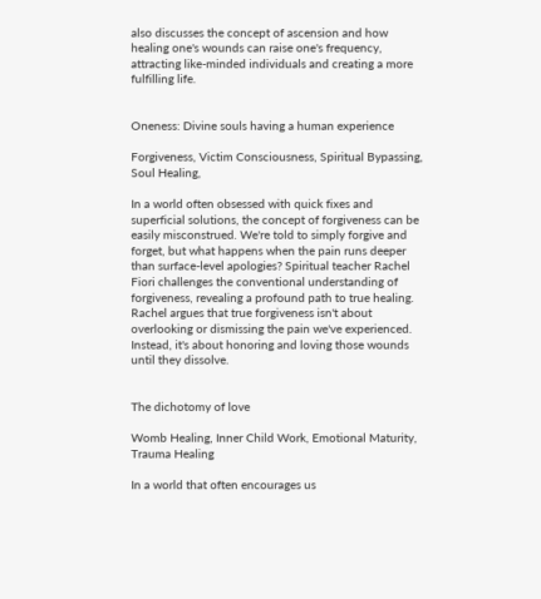also discusses the concept of ascension and how healing one's wounds can raise one's frequency, attracting like-minded individuals and creating a more fulfilling life.


Oneness: Divine souls having a human experience

Forgiveness, Victim Consciousness, Spiritual Bypassing, Soul Healing,

In a world often obsessed with quick fixes and superficial solutions, the concept of forgiveness can be easily misconstrued. We're told to simply forgive and forget, but what happens when the pain runs deeper than surface-level apologies? Spiritual teacher Rachel Fiori challenges the conventional understanding of forgiveness, revealing a profound path to true healing. Rachel argues that true forgiveness isn't about overlooking or dismissing the pain we've experienced. Instead, it's about honoring and loving those wounds until they dissolve.


The dichotomy of love

Womb Healing, Inner Child Work, Emotional Maturity, Trauma Healing

In a world that often encourages us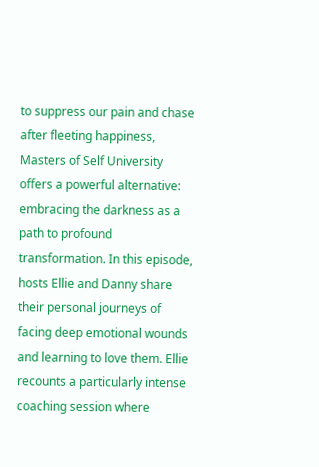to suppress our pain and chase after fleeting happiness, Masters of Self University offers a powerful alternative: embracing the darkness as a path to profound transformation. In this episode, hosts Ellie and Danny share their personal journeys of facing deep emotional wounds and learning to love them. Ellie recounts a particularly intense coaching session where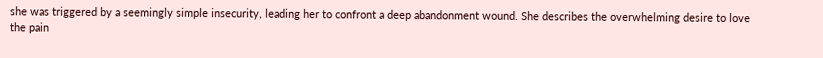she was triggered by a seemingly simple insecurity, leading her to confront a deep abandonment wound. She describes the overwhelming desire to love the pain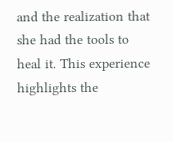and the realization that she had the tools to heal it. This experience highlights the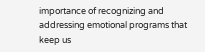importance of recognizing and addressing emotional programs that keep us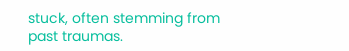stuck, often stemming from past traumas.